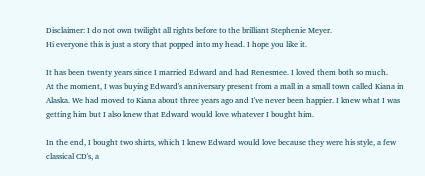Disclaimer: I do not own twilight all rights before to the brilliant Stephenie Meyer.
Hi everyone this is just a story that popped into my head. I hope you like it.

It has been twenty years since I married Edward and had Renesmee. I loved them both so much.
At the moment, I was buying Edward's anniversary present from a mall in a small town called Kiana in Alaska. We had moved to Kiana about three years ago and I've never been happier. I knew what I was getting him but I also knew that Edward would love whatever I bought him.

In the end, I bought two shirts, which I knew Edward would love because they were his style, a few classical CD's, a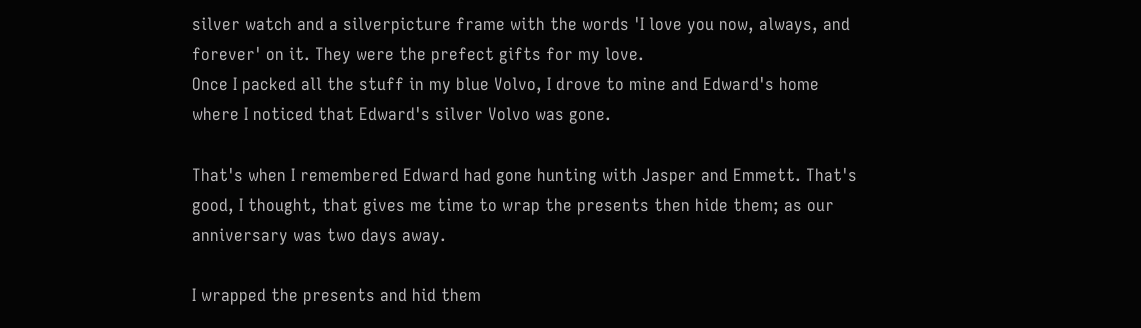silver watch and a silverpicture frame with the words 'I love you now, always, and forever' on it. They were the prefect gifts for my love.
Once I packed all the stuff in my blue Volvo, I drove to mine and Edward's home where I noticed that Edward's silver Volvo was gone.

That's when I remembered Edward had gone hunting with Jasper and Emmett. That's good, I thought, that gives me time to wrap the presents then hide them; as our anniversary was two days away.

I wrapped the presents and hid them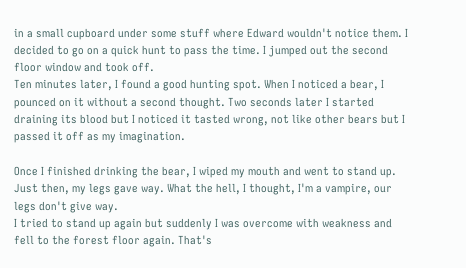in a small cupboard under some stuff where Edward wouldn't notice them. I decided to go on a quick hunt to pass the time. I jumped out the second floor window and took off.
Ten minutes later, I found a good hunting spot. When I noticed a bear, I pounced on it without a second thought. Two seconds later I started draining its blood but I noticed it tasted wrong, not like other bears but I passed it off as my imagination.

Once I finished drinking the bear, I wiped my mouth and went to stand up. Just then, my legs gave way. What the hell, I thought, I'm a vampire, our legs don't give way.
I tried to stand up again but suddenly I was overcome with weakness and fell to the forest floor again. That's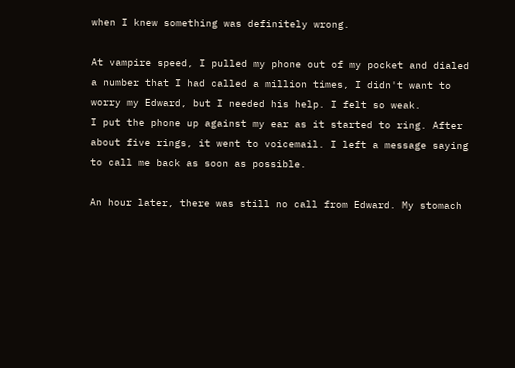when I knew something was definitely wrong.

At vampire speed, I pulled my phone out of my pocket and dialed a number that I had called a million times, I didn't want to worry my Edward, but I needed his help. I felt so weak.
I put the phone up against my ear as it started to ring. After about five rings, it went to voicemail. I left a message saying to call me back as soon as possible.

An hour later, there was still no call from Edward. My stomach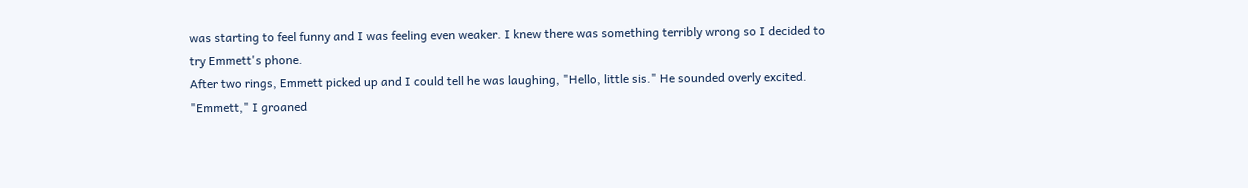was starting to feel funny and I was feeling even weaker. I knew there was something terribly wrong so I decided to try Emmett's phone.
After two rings, Emmett picked up and I could tell he was laughing, "Hello, little sis." He sounded overly excited.
"Emmett," I groaned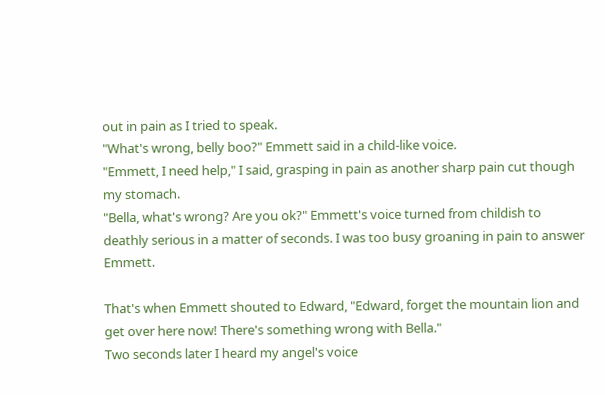out in pain as I tried to speak.
"What's wrong, belly boo?" Emmett said in a child-like voice.
"Emmett, I need help," I said, grasping in pain as another sharp pain cut though my stomach.
"Bella, what's wrong? Are you ok?" Emmett's voice turned from childish to deathly serious in a matter of seconds. I was too busy groaning in pain to answer Emmett.

That's when Emmett shouted to Edward, "Edward, forget the mountain lion and get over here now! There's something wrong with Bella."
Two seconds later I heard my angel's voice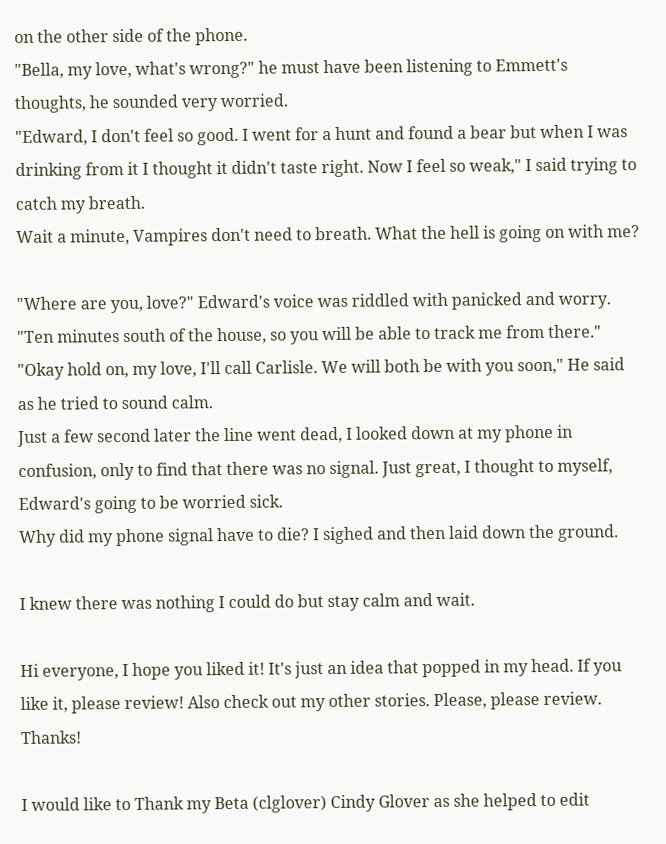on the other side of the phone.
"Bella, my love, what's wrong?" he must have been listening to Emmett's thoughts, he sounded very worried.
"Edward, I don't feel so good. I went for a hunt and found a bear but when I was drinking from it I thought it didn't taste right. Now I feel so weak," I said trying to catch my breath.
Wait a minute, Vampires don't need to breath. What the hell is going on with me?

"Where are you, love?" Edward's voice was riddled with panicked and worry.
"Ten minutes south of the house, so you will be able to track me from there."
"Okay hold on, my love, I'll call Carlisle. We will both be with you soon," He said as he tried to sound calm.
Just a few second later the line went dead, I looked down at my phone in confusion, only to find that there was no signal. Just great, I thought to myself, Edward's going to be worried sick.
Why did my phone signal have to die? I sighed and then laid down the ground.

I knew there was nothing I could do but stay calm and wait.

Hi everyone, I hope you liked it! It's just an idea that popped in my head. If you like it, please review! Also check out my other stories. Please, please review. Thanks!

I would like to Thank my Beta (clglover) Cindy Glover as she helped to edit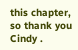this chapter, so thank you Cindy .